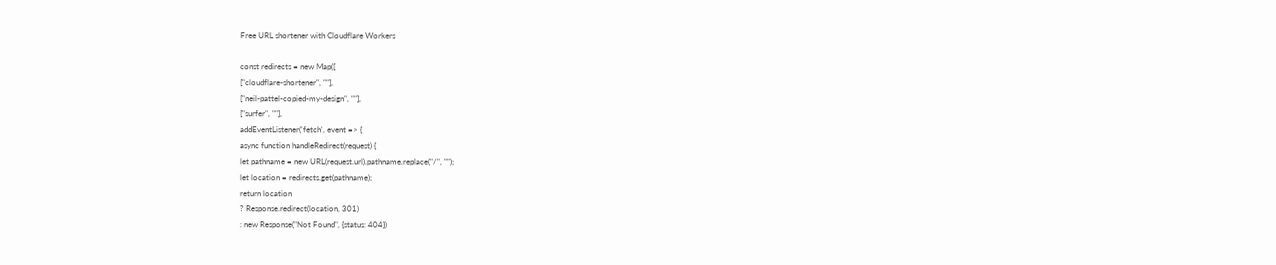Free URL shortener with Cloudflare Workers

const redirects = new Map([
["cloudflare-shortener", ""],
["neil-pattel-copied-my-design", ""],
["surfer", ""],
addEventListener('fetch', event => {
async function handleRedirect(request) {
let pathname = new URL(request.url).pathname.replace("/", "");
let location = redirects.get(pathname);
return location
? Response.redirect(location, 301)
: new Response("Not Found", {status: 404})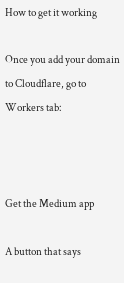How to get it working

Once you add your domain to Cloudflare, go to Workers tab:



Get the Medium app

A button that says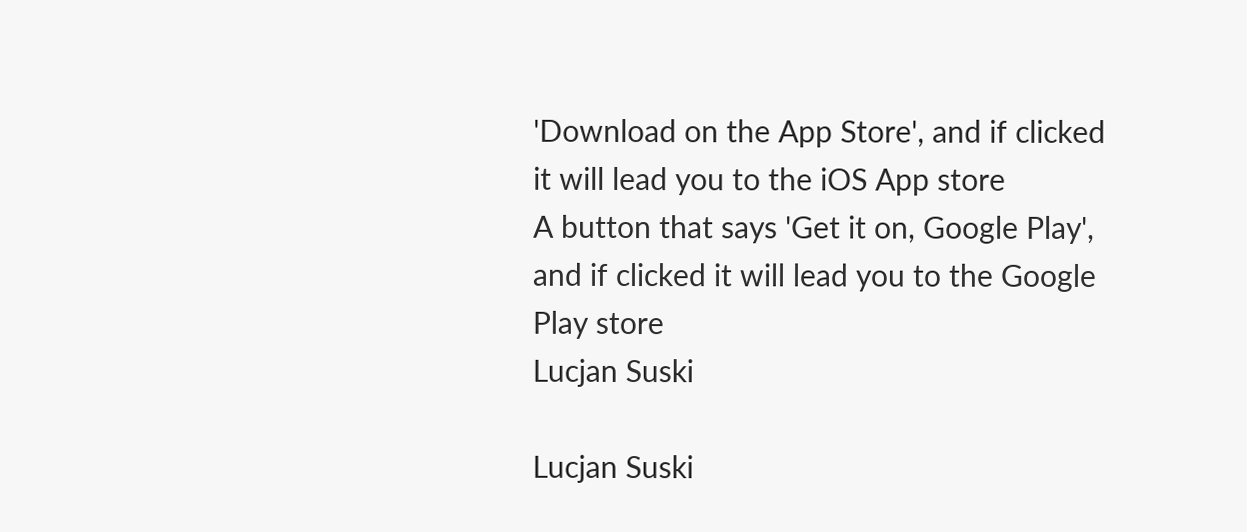'Download on the App Store', and if clicked it will lead you to the iOS App store
A button that says 'Get it on, Google Play', and if clicked it will lead you to the Google Play store
Lucjan Suski

Lucjan Suski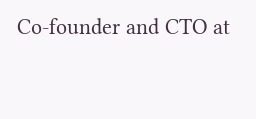Co-founder and CTO at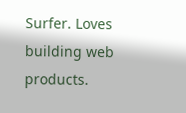Surfer. Loves building web products.